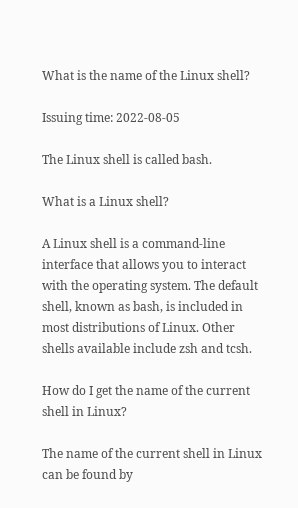What is the name of the Linux shell?

Issuing time: 2022-08-05

The Linux shell is called bash.

What is a Linux shell?

A Linux shell is a command-line interface that allows you to interact with the operating system. The default shell, known as bash, is included in most distributions of Linux. Other shells available include zsh and tcsh.

How do I get the name of the current shell in Linux?

The name of the current shell in Linux can be found by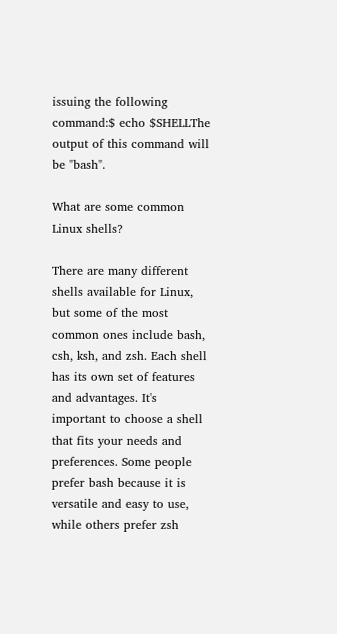issuing the following command:$ echo $SHELLThe output of this command will be "bash".

What are some common Linux shells?

There are many different shells available for Linux, but some of the most common ones include bash, csh, ksh, and zsh. Each shell has its own set of features and advantages. It's important to choose a shell that fits your needs and preferences. Some people prefer bash because it is versatile and easy to use, while others prefer zsh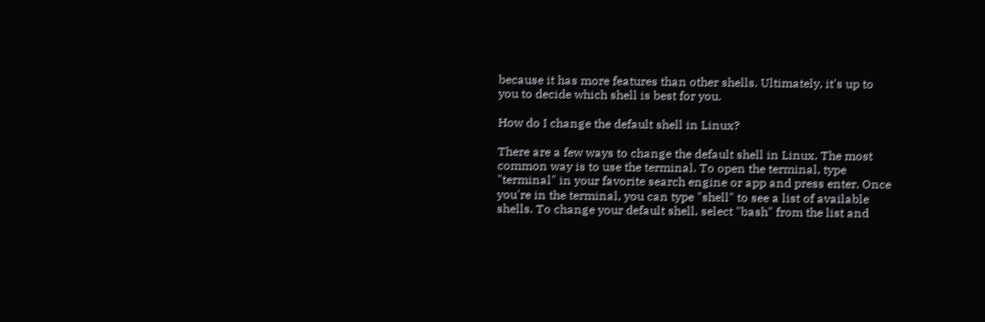because it has more features than other shells. Ultimately, it's up to you to decide which shell is best for you.

How do I change the default shell in Linux?

There are a few ways to change the default shell in Linux. The most common way is to use the terminal. To open the terminal, type "terminal" in your favorite search engine or app and press enter. Once you're in the terminal, you can type "shell" to see a list of available shells. To change your default shell, select "bash" from the list and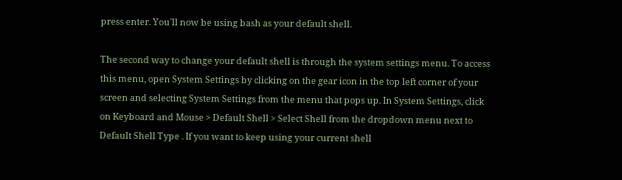press enter. You'll now be using bash as your default shell.

The second way to change your default shell is through the system settings menu. To access this menu, open System Settings by clicking on the gear icon in the top left corner of your screen and selecting System Settings from the menu that pops up. In System Settings, click on Keyboard and Mouse > Default Shell > Select Shell from the dropdown menu next to Default Shell Type . If you want to keep using your current shell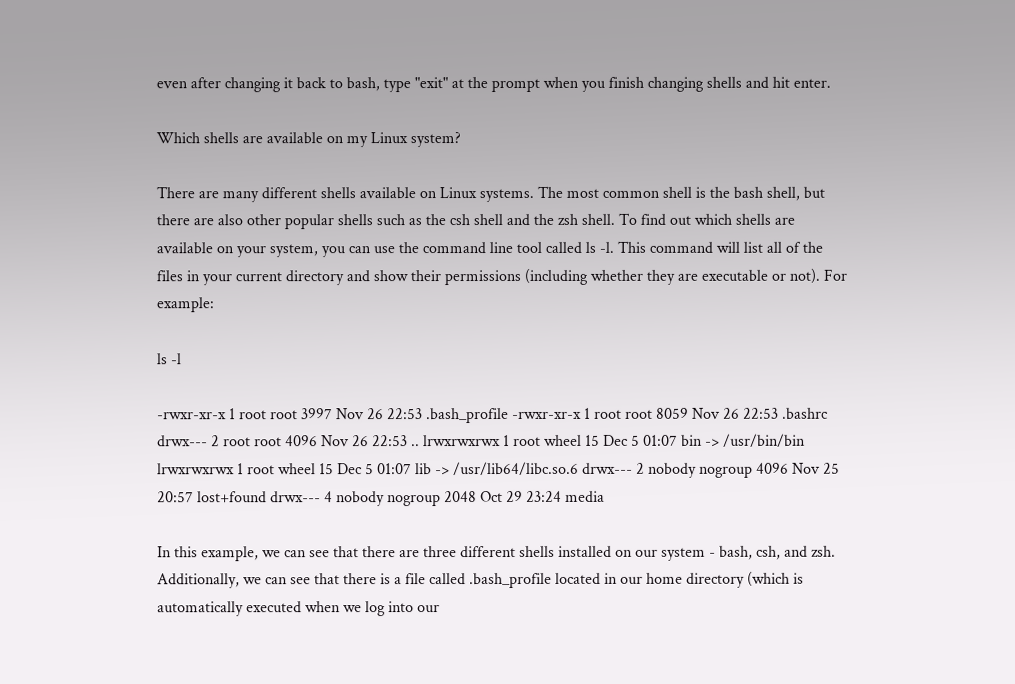even after changing it back to bash, type "exit" at the prompt when you finish changing shells and hit enter.

Which shells are available on my Linux system?

There are many different shells available on Linux systems. The most common shell is the bash shell, but there are also other popular shells such as the csh shell and the zsh shell. To find out which shells are available on your system, you can use the command line tool called ls -l. This command will list all of the files in your current directory and show their permissions (including whether they are executable or not). For example:

ls -l

-rwxr-xr-x 1 root root 3997 Nov 26 22:53 .bash_profile -rwxr-xr-x 1 root root 8059 Nov 26 22:53 .bashrc drwx--- 2 root root 4096 Nov 26 22:53 .. lrwxrwxrwx 1 root wheel 15 Dec 5 01:07 bin -> /usr/bin/bin lrwxrwxrwx 1 root wheel 15 Dec 5 01:07 lib -> /usr/lib64/libc.so.6 drwx--- 2 nobody nogroup 4096 Nov 25 20:57 lost+found drwx--- 4 nobody nogroup 2048 Oct 29 23:24 media

In this example, we can see that there are three different shells installed on our system - bash, csh, and zsh. Additionally, we can see that there is a file called .bash_profile located in our home directory (which is automatically executed when we log into our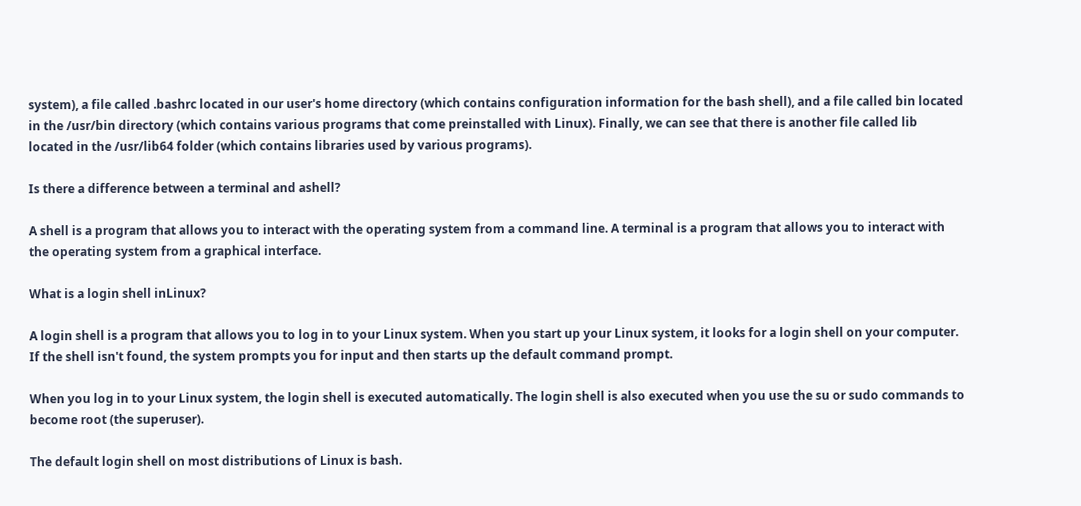system), a file called .bashrc located in our user's home directory (which contains configuration information for the bash shell), and a file called bin located in the /usr/bin directory (which contains various programs that come preinstalled with Linux). Finally, we can see that there is another file called lib located in the /usr/lib64 folder (which contains libraries used by various programs).

Is there a difference between a terminal and ashell?

A shell is a program that allows you to interact with the operating system from a command line. A terminal is a program that allows you to interact with the operating system from a graphical interface.

What is a login shell inLinux?

A login shell is a program that allows you to log in to your Linux system. When you start up your Linux system, it looks for a login shell on your computer. If the shell isn't found, the system prompts you for input and then starts up the default command prompt.

When you log in to your Linux system, the login shell is executed automatically. The login shell is also executed when you use the su or sudo commands to become root (the superuser).

The default login shell on most distributions of Linux is bash.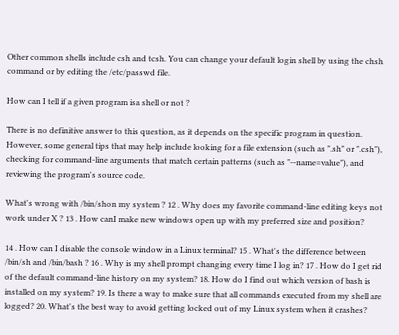Other common shells include csh and tcsh. You can change your default login shell by using the chsh command or by editing the /etc/passwd file.

How can I tell if a given program isa shell or not ?

There is no definitive answer to this question, as it depends on the specific program in question. However, some general tips that may help include looking for a file extension (such as ".sh" or ".csh"), checking for command-line arguments that match certain patterns (such as "--name=value"), and reviewing the program's source code.

What's wrong with /bin/shon my system ? 12 . Why does my favorite command-line editing keys not work under X ? 13 . How canI make new windows open up with my preferred size and position?

14 . How can I disable the console window in a Linux terminal? 15 . What's the difference between /bin/sh and /bin/bash ? 16 . Why is my shell prompt changing every time I log in? 17 . How do I get rid of the default command-line history on my system? 18. How do I find out which version of bash is installed on my system? 19. Is there a way to make sure that all commands executed from my shell are logged? 20. What's the best way to avoid getting locked out of my Linux system when it crashes?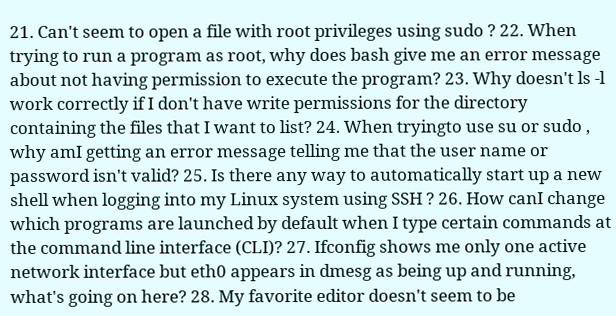21. Can't seem to open a file with root privileges using sudo ? 22. When trying to run a program as root, why does bash give me an error message about not having permission to execute the program? 23. Why doesn't ls -l work correctly if I don't have write permissions for the directory containing the files that I want to list? 24. When tryingto use su or sudo , why amI getting an error message telling me that the user name or password isn't valid? 25. Is there any way to automatically start up a new shell when logging into my Linux system using SSH ? 26. How canI change which programs are launched by default when I type certain commands at the command line interface (CLI)? 27. Ifconfig shows me only one active network interface but eth0 appears in dmesg as being up and running, what's going on here? 28. My favorite editor doesn't seem to be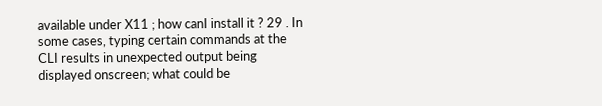available under X11 ; how canI install it ? 29 . In some cases, typing certain commands at the CLI results in unexpected output being displayed onscreen; what could be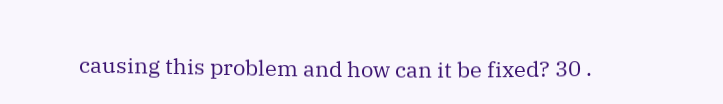causing this problem and how can it be fixed? 30 .